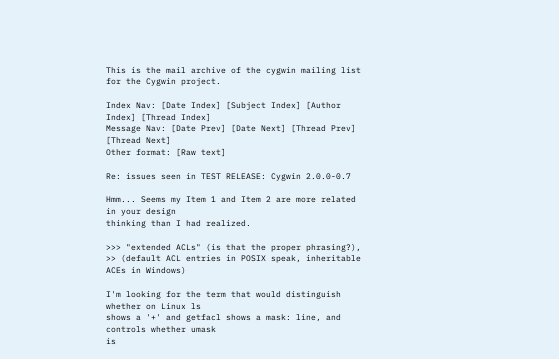This is the mail archive of the cygwin mailing list for the Cygwin project.

Index Nav: [Date Index] [Subject Index] [Author Index] [Thread Index]
Message Nav: [Date Prev] [Date Next] [Thread Prev] [Thread Next]
Other format: [Raw text]

Re: issues seen in TEST RELEASE: Cygwin 2.0.0-0.7

Hmm... Seems my Item 1 and Item 2 are more related in your design
thinking than I had realized.

>>> "extended ACLs" (is that the proper phrasing?),
>> (default ACL entries in POSIX speak, inheritable ACEs in Windows)

I'm looking for the term that would distinguish whether on Linux ls
shows a '+' and getfacl shows a mask: line, and controls whether umask
is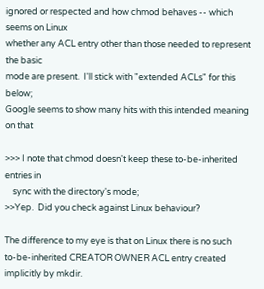ignored or respected and how chmod behaves -- which seems on Linux
whether any ACL entry other than those needed to represent the basic
mode are present.  I'll stick with "extended ACLs" for this below;
Google seems to show many hits with this intended meaning on that

>>> I note that chmod doesn't keep these to-be-inherited entries in
    sync with the directory's mode;
>>Yep.  Did you check against Linux behaviour?

The difference to my eye is that on Linux there is no such
to-be-inherited CREATOR OWNER ACL entry created implicitly by mkdir.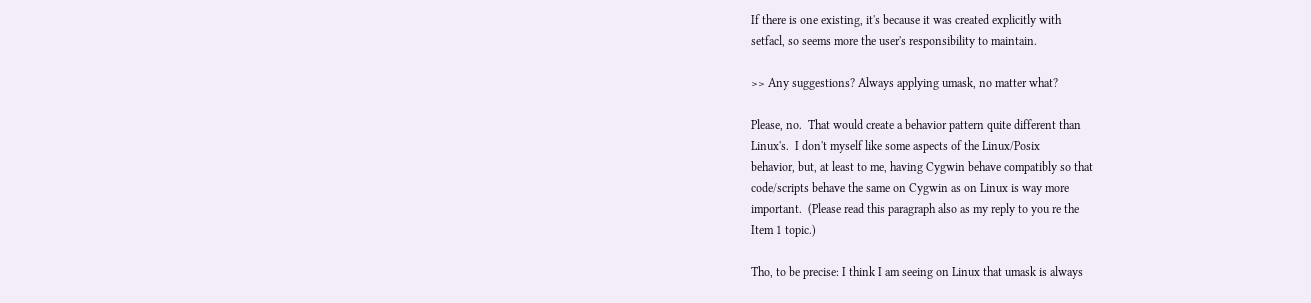If there is one existing, it's because it was created explicitly with
setfacl, so seems more the user's responsibility to maintain.

>> Any suggestions? Always applying umask, no matter what?

Please, no.  That would create a behavior pattern quite different than
Linux's.  I don't myself like some aspects of the Linux/Posix
behavior, but, at least to me, having Cygwin behave compatibly so that
code/scripts behave the same on Cygwin as on Linux is way more
important.  (Please read this paragraph also as my reply to you re the
Item 1 topic.)

Tho, to be precise: I think I am seeing on Linux that umask is always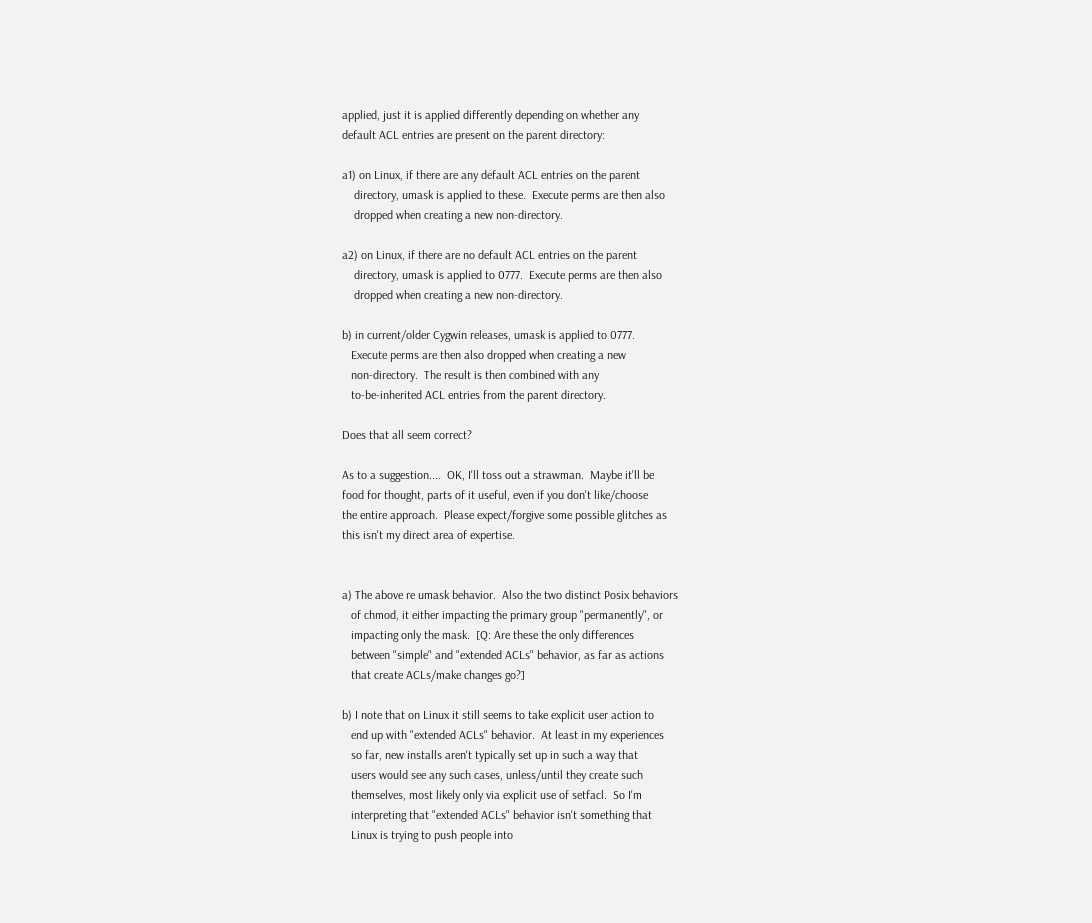applied, just it is applied differently depending on whether any
default ACL entries are present on the parent directory:

a1) on Linux, if there are any default ACL entries on the parent
    directory, umask is applied to these.  Execute perms are then also
    dropped when creating a new non-directory.

a2) on Linux, if there are no default ACL entries on the parent
    directory, umask is applied to 0777.  Execute perms are then also
    dropped when creating a new non-directory.

b) in current/older Cygwin releases, umask is applied to 0777.
   Execute perms are then also dropped when creating a new
   non-directory.  The result is then combined with any
   to-be-inherited ACL entries from the parent directory.

Does that all seem correct?

As to a suggestion....  OK, I'll toss out a strawman.  Maybe it'll be
food for thought, parts of it useful, even if you don't like/choose
the entire approach.  Please expect/forgive some possible glitches as
this isn't my direct area of expertise.


a) The above re umask behavior.  Also the two distinct Posix behaviors
   of chmod, it either impacting the primary group "permanently", or
   impacting only the mask.  [Q: Are these the only differences
   between "simple" and "extended ACLs" behavior, as far as actions
   that create ACLs/make changes go?]

b) I note that on Linux it still seems to take explicit user action to
   end up with "extended ACLs" behavior.  At least in my experiences
   so far, new installs aren't typically set up in such a way that
   users would see any such cases, unless/until they create such
   themselves, most likely only via explicit use of setfacl.  So I'm
   interpreting that "extended ACLs" behavior isn't something that
   Linux is trying to push people into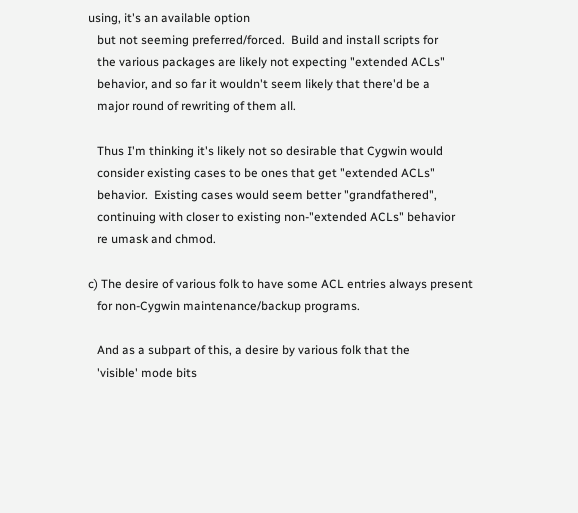using, it's an available option
   but not seeming preferred/forced.  Build and install scripts for
   the various packages are likely not expecting "extended ACLs"
   behavior, and so far it wouldn't seem likely that there'd be a
   major round of rewriting of them all.

   Thus I'm thinking it's likely not so desirable that Cygwin would
   consider existing cases to be ones that get "extended ACLs"
   behavior.  Existing cases would seem better "grandfathered",
   continuing with closer to existing non-"extended ACLs" behavior
   re umask and chmod.

c) The desire of various folk to have some ACL entries always present
   for non-Cygwin maintenance/backup programs.

   And as a subpart of this, a desire by various folk that the
   'visible' mode bits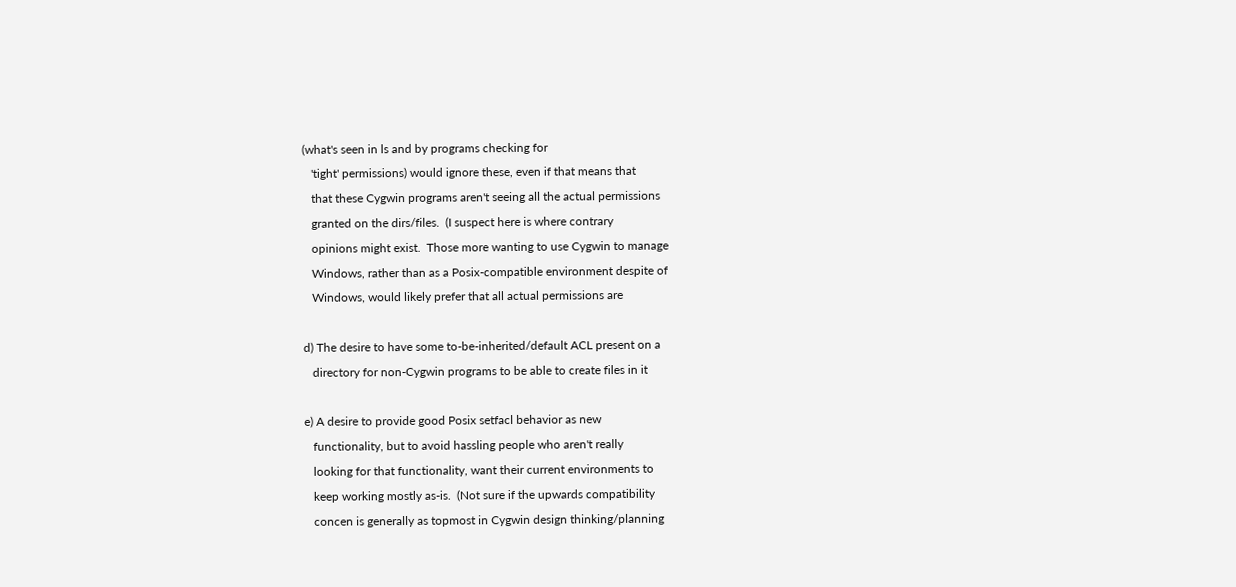(what's seen in ls and by programs checking for
   'tight' permissions) would ignore these, even if that means that
   that these Cygwin programs aren't seeing all the actual permissions
   granted on the dirs/files.  (I suspect here is where contrary
   opinions might exist.  Those more wanting to use Cygwin to manage
   Windows, rather than as a Posix-compatible environment despite of
   Windows, would likely prefer that all actual permissions are

d) The desire to have some to-be-inherited/default ACL present on a
   directory for non-Cygwin programs to be able to create files in it

e) A desire to provide good Posix setfacl behavior as new
   functionality, but to avoid hassling people who aren't really
   looking for that functionality, want their current environments to
   keep working mostly as-is.  (Not sure if the upwards compatibility
   concen is generally as topmost in Cygwin design thinking/planning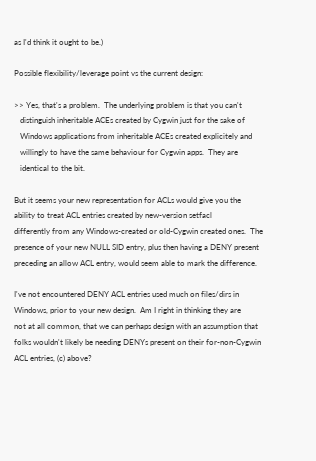as I'd think it ought to be.)

Possible flexibility/leverage point vs the current design:

>> Yes, that's a problem.  The underlying problem is that you can't
   distinguish inheritable ACEs created by Cygwin just for the sake of
   Windows applications from inheritable ACEs created explicitely and
   willingly to have the same behaviour for Cygwin apps.  They are
   identical to the bit.

But it seems your new representation for ACLs would give you the
ability to treat ACL entries created by new-version setfacl
differently from any Windows-created or old-Cygwin created ones.  The
presence of your new NULL SID entry, plus then having a DENY present
preceding an allow ACL entry, would seem able to mark the difference.

I've not encountered DENY ACL entries used much on files/dirs in
Windows, prior to your new design.  Am I right in thinking they are
not at all common, that we can perhaps design with an assumption that
folks wouldn't likely be needing DENYs present on their for-non-Cygwin
ACL entries, (c) above?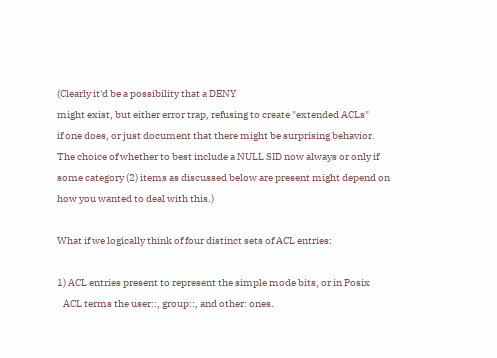(Clearly it'd be a possibility that a DENY
might exist, but either error trap, refusing to create "extended ACLs"
if one does, or just document that there might be surprising behavior.
The choice of whether to best include a NULL SID now always or only if
some category (2) items as discussed below are present might depend on
how you wanted to deal with this.)

What if we logically think of four distinct sets of ACL entries:

1) ACL entries present to represent the simple mode bits, or in Posix
   ACL terms the user::, group::, and other: ones.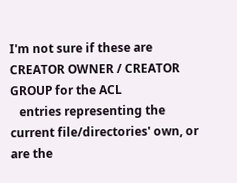I'm not sure if these are CREATOR OWNER / CREATOR GROUP for the ACL
   entries representing the current file/directories' own, or are the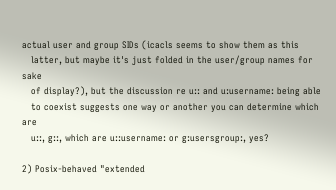actual user and group SIDs (icacls seems to show them as this
   latter, but maybe it's just folded in the user/group names for sake
   of display?), but the discussion re u:: and u:username: being able
   to coexist suggests one way or another you can determine which are
   u::, g::, which are u::username: or g:usersgroup:, yes?

2) Posix-behaved "extended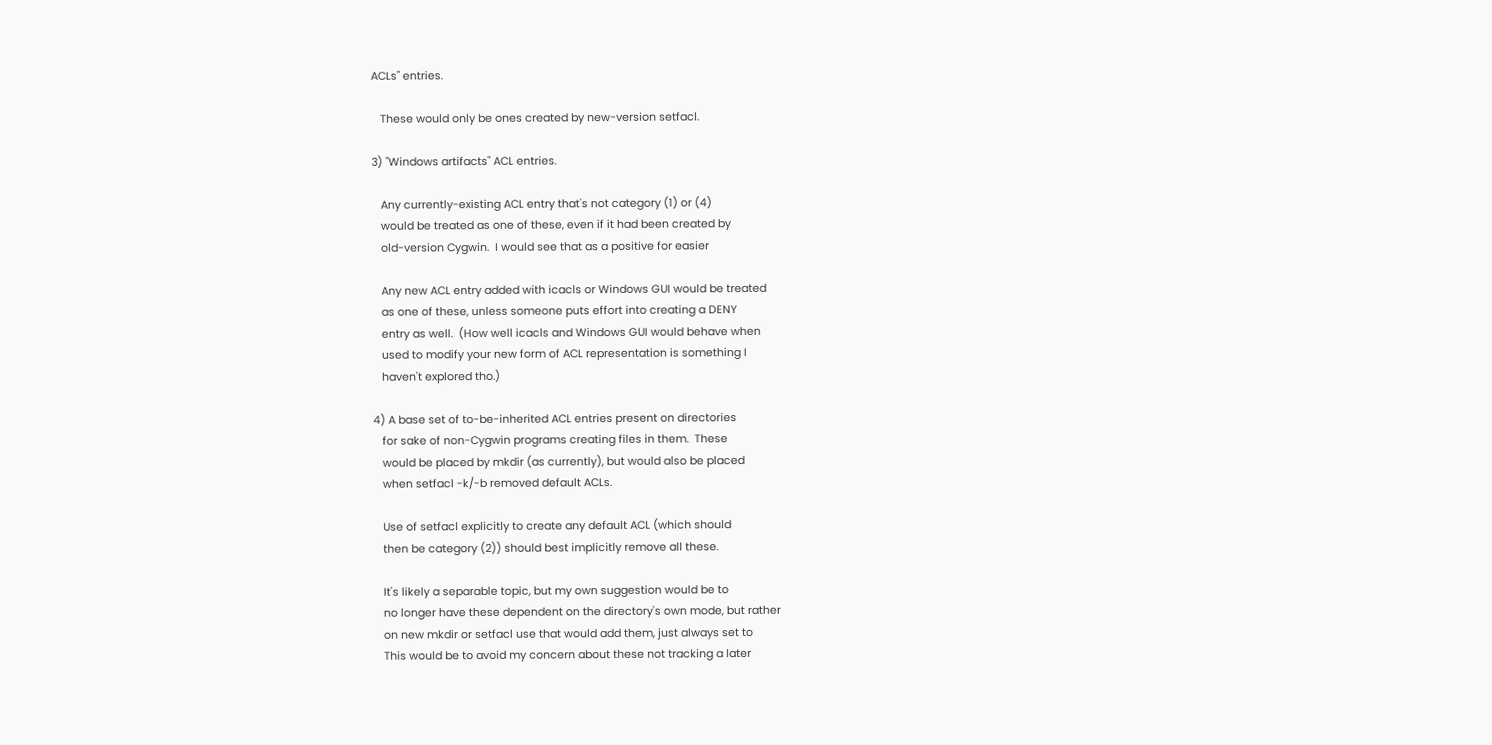ACLs" entries.

   These would only be ones created by new-version setfacl.

3) "Windows artifacts" ACL entries.

   Any currently-existing ACL entry that's not category (1) or (4)
   would be treated as one of these, even if it had been created by
   old-version Cygwin.  I would see that as a positive for easier

   Any new ACL entry added with icacls or Windows GUI would be treated
   as one of these, unless someone puts effort into creating a DENY
   entry as well.  (How well icacls and Windows GUI would behave when
   used to modify your new form of ACL representation is something I
   haven't explored tho.)

4) A base set of to-be-inherited ACL entries present on directories
   for sake of non-Cygwin programs creating files in them.  These
   would be placed by mkdir (as currently), but would also be placed
   when setfacl -k/-b removed default ACLs.

   Use of setfacl explicitly to create any default ACL (which should
   then be category (2)) should best implicitly remove all these.

   It's likely a separable topic, but my own suggestion would be to
   no longer have these dependent on the directory's own mode, but rather
   on new mkdir or setfacl use that would add them, just always set to
   This would be to avoid my concern about these not tracking a later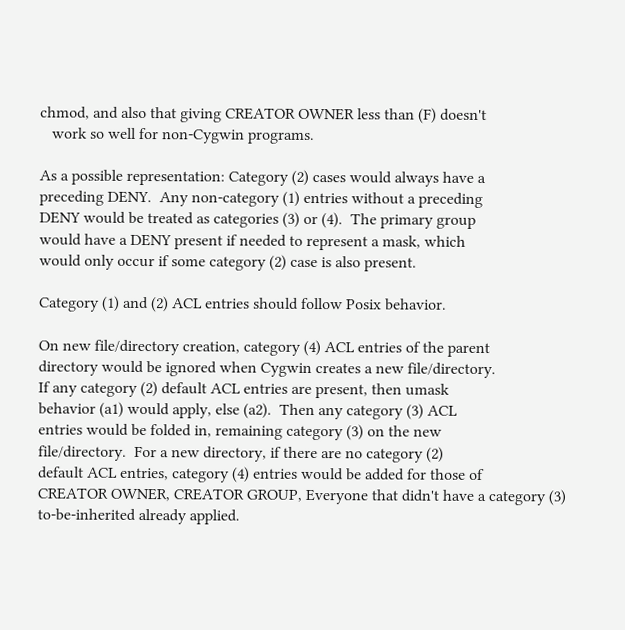chmod, and also that giving CREATOR OWNER less than (F) doesn't
   work so well for non-Cygwin programs.

As a possible representation: Category (2) cases would always have a
preceding DENY.  Any non-category (1) entries without a preceding
DENY would be treated as categories (3) or (4).  The primary group
would have a DENY present if needed to represent a mask, which
would only occur if some category (2) case is also present.

Category (1) and (2) ACL entries should follow Posix behavior.

On new file/directory creation, category (4) ACL entries of the parent
directory would be ignored when Cygwin creates a new file/directory.
If any category (2) default ACL entries are present, then umask
behavior (a1) would apply, else (a2).  Then any category (3) ACL
entries would be folded in, remaining category (3) on the new
file/directory.  For a new directory, if there are no category (2)
default ACL entries, category (4) entries would be added for those of
CREATOR OWNER, CREATOR GROUP, Everyone that didn't have a category (3)
to-be-inherited already applied.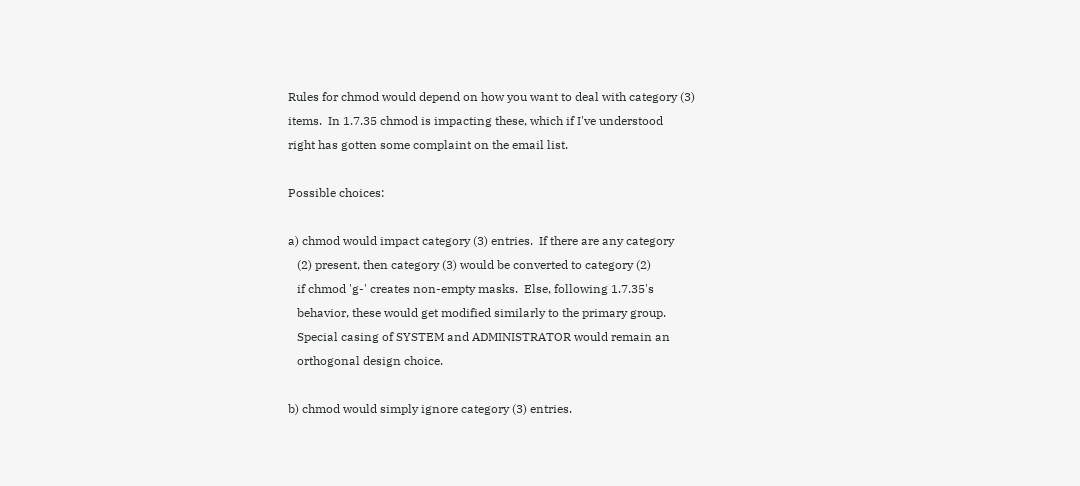Rules for chmod would depend on how you want to deal with category (3)
items.  In 1.7.35 chmod is impacting these, which if I've understood
right has gotten some complaint on the email list.

Possible choices:

a) chmod would impact category (3) entries.  If there are any category
   (2) present, then category (3) would be converted to category (2)
   if chmod 'g-' creates non-empty masks.  Else, following 1.7.35's
   behavior, these would get modified similarly to the primary group.
   Special casing of SYSTEM and ADMINISTRATOR would remain an
   orthogonal design choice.

b) chmod would simply ignore category (3) entries.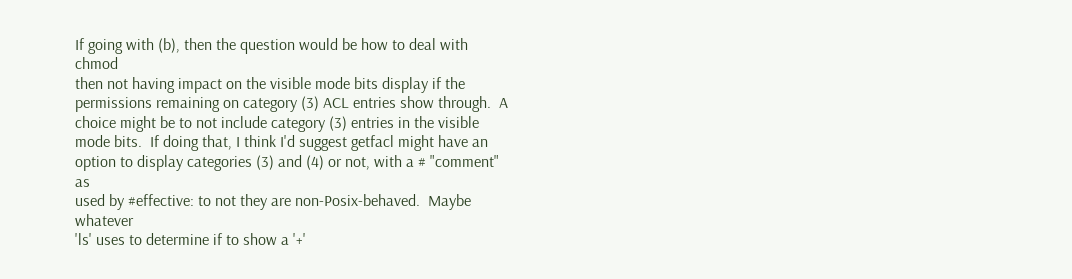If going with (b), then the question would be how to deal with chmod
then not having impact on the visible mode bits display if the
permissions remaining on category (3) ACL entries show through.  A
choice might be to not include category (3) entries in the visible
mode bits.  If doing that, I think I'd suggest getfacl might have an
option to display categories (3) and (4) or not, with a # "comment" as
used by #effective: to not they are non-Posix-behaved.  Maybe whatever
'ls' uses to determine if to show a '+'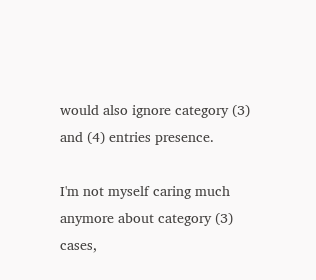would also ignore category (3)
and (4) entries presence.

I'm not myself caring much anymore about category (3) cases,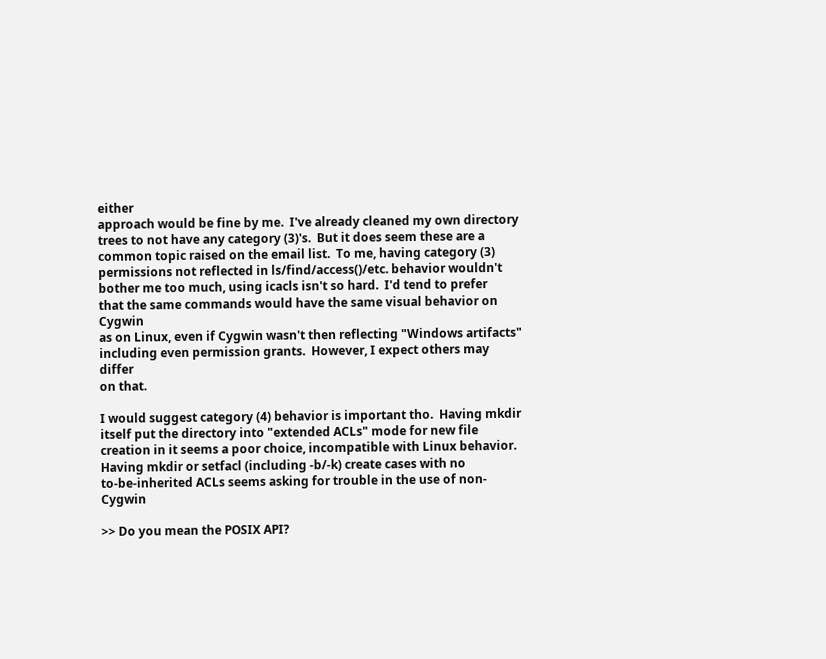either
approach would be fine by me.  I've already cleaned my own directory
trees to not have any category (3)'s.  But it does seem these are a
common topic raised on the email list.  To me, having category (3)
permissions not reflected in ls/find/access()/etc. behavior wouldn't
bother me too much, using icacls isn't so hard.  I'd tend to prefer
that the same commands would have the same visual behavior on Cygwin
as on Linux, even if Cygwin wasn't then reflecting "Windows artifacts"
including even permission grants.  However, I expect others may differ
on that.

I would suggest category (4) behavior is important tho.  Having mkdir
itself put the directory into "extended ACLs" mode for new file
creation in it seems a poor choice, incompatible with Linux behavior.
Having mkdir or setfacl (including -b/-k) create cases with no
to-be-inherited ACLs seems asking for trouble in the use of non-Cygwin

>> Do you mean the POSIX API?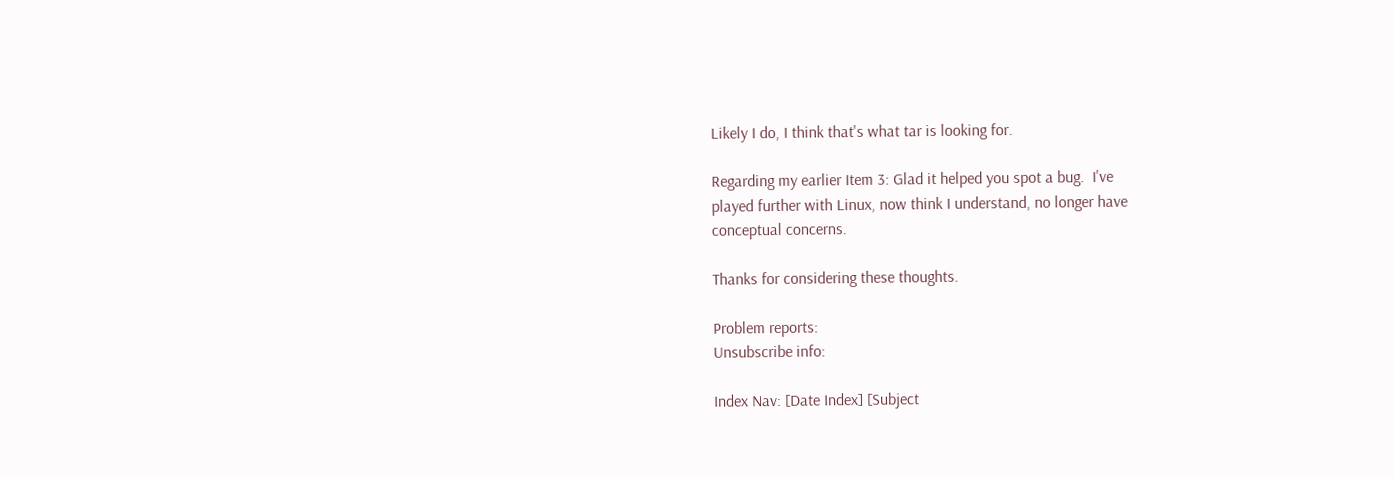Likely I do, I think that's what tar is looking for.

Regarding my earlier Item 3: Glad it helped you spot a bug.  I've
played further with Linux, now think I understand, no longer have
conceptual concerns.

Thanks for considering these thoughts.

Problem reports:
Unsubscribe info:

Index Nav: [Date Index] [Subject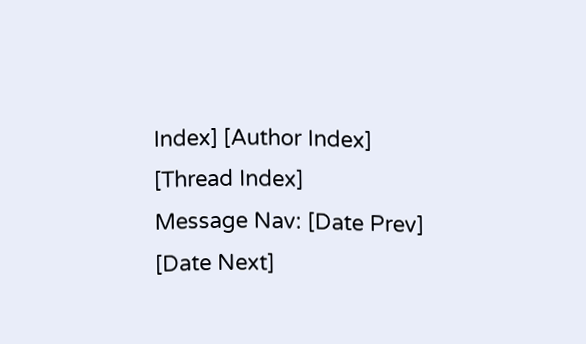Index] [Author Index] [Thread Index]
Message Nav: [Date Prev] [Date Next]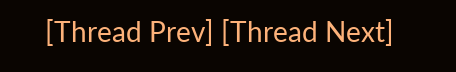[Thread Prev] [Thread Next]